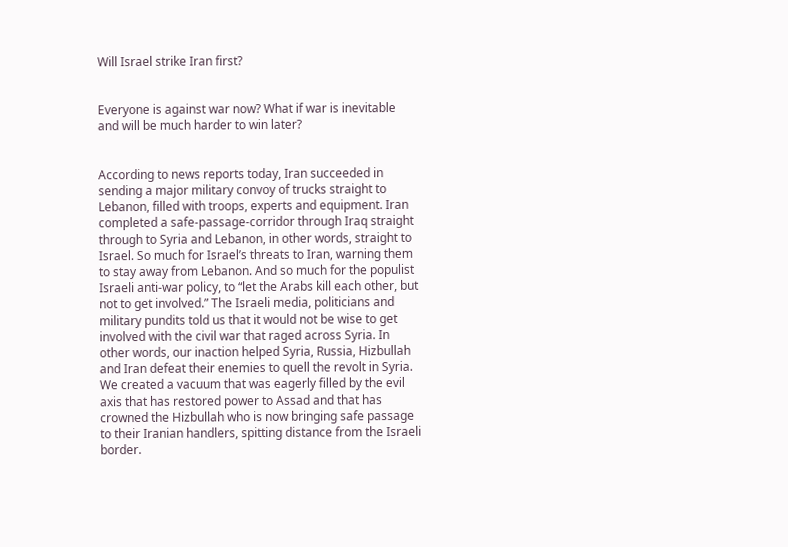Will Israel strike Iran first?


Everyone is against war now? What if war is inevitable and will be much harder to win later?


According to news reports today, Iran succeeded in sending a major military convoy of trucks straight to Lebanon, filled with troops, experts and equipment. Iran completed a safe-passage-corridor through Iraq straight through to Syria and Lebanon, in other words, straight to Israel. So much for Israel’s threats to Iran, warning them to stay away from Lebanon. And so much for the populist Israeli anti-war policy, to “let the Arabs kill each other, but not to get involved.” The Israeli media, politicians and military pundits told us that it would not be wise to get involved with the civil war that raged across Syria. In other words, our inaction helped Syria, Russia, Hizbullah and Iran defeat their enemies to quell the revolt in Syria. We created a vacuum that was eagerly filled by the evil axis that has restored power to Assad and that has crowned the Hizbullah who is now bringing safe passage to their Iranian handlers, spitting distance from the Israeli border.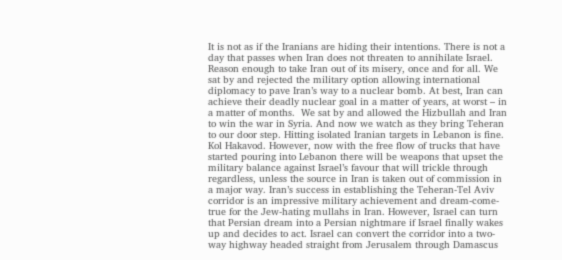It is not as if the Iranians are hiding their intentions. There is not a day that passes when Iran does not threaten to annihilate Israel. Reason enough to take Iran out of its misery, once and for all. We sat by and rejected the military option allowing international diplomacy to pave Iran’s way to a nuclear bomb. At best, Iran can achieve their deadly nuclear goal in a matter of years, at worst – in a matter of months.  We sat by and allowed the Hizbullah and Iran to win the war in Syria. And now we watch as they bring Teheran to our door step. Hitting isolated Iranian targets in Lebanon is fine. Kol Hakavod. However, now with the free flow of trucks that have started pouring into Lebanon there will be weapons that upset the military balance against Israel’s favour that will trickle through regardless, unless the source in Iran is taken out of commission in a major way. Iran’s success in establishing the Teheran-Tel Aviv corridor is an impressive military achievement and dream-come-true for the Jew-hating mullahs in Iran. However, Israel can turn that Persian dream into a Persian nightmare if Israel finally wakes up and decides to act. Israel can convert the corridor into a two-way highway headed straight from Jerusalem through Damascus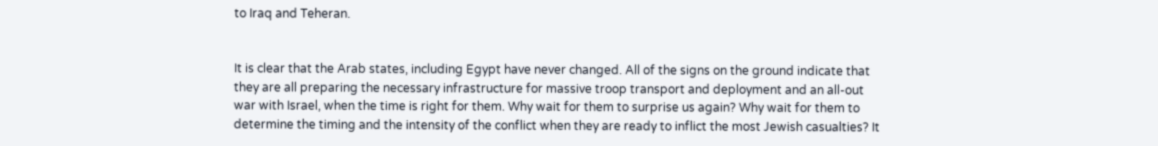to Iraq and Teheran.


It is clear that the Arab states, including Egypt have never changed. All of the signs on the ground indicate that they are all preparing the necessary infrastructure for massive troop transport and deployment and an all-out war with Israel, when the time is right for them. Why wait for them to surprise us again? Why wait for them to determine the timing and the intensity of the conflict when they are ready to inflict the most Jewish casualties? It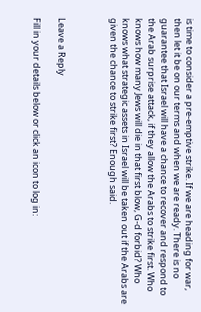is time to consider a pre-emptive strike. If we are heading for war, then let it be on our terms and when we are ready. There is no guarantee that Israel will have a chance to recover and respond to the Arab surprise attack, if they allow the Arabs to strike first. Who knows how many Jews will die in that first blow, G-d forbid? Who knows what strategic assets in Israel will be taken out if the Arabs are given the chance to strike first? Enough said.



Leave a Reply

Fill in your details below or click an icon to log in: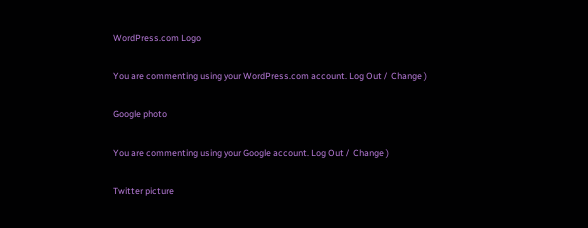WordPress.com Logo

You are commenting using your WordPress.com account. Log Out /  Change )

Google photo

You are commenting using your Google account. Log Out /  Change )

Twitter picture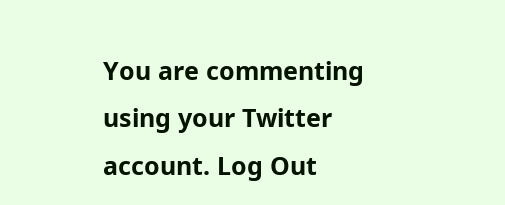You are commenting using your Twitter account. Log Out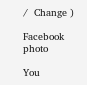/  Change )

Facebook photo

You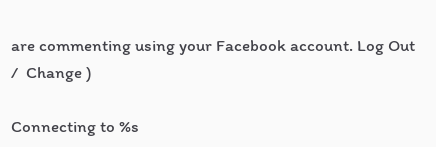are commenting using your Facebook account. Log Out /  Change )

Connecting to %s